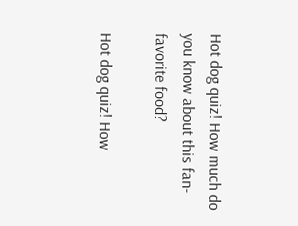Hot dog quiz! How much do you know about this fan-favorite food?

Hot dog quiz! How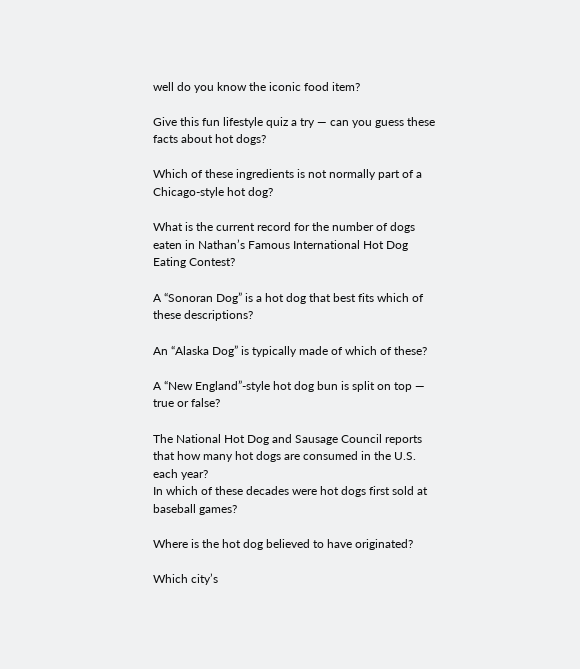well do you know the iconic food item?

Give this fun lifestyle quiz a try — can you guess these facts about hot dogs?

Which of these ingredients is not normally part of a Chicago-style hot dog?

What is the current record for the number of dogs eaten in Nathan’s Famous International Hot Dog Eating Contest?

A “Sonoran Dog” is a hot dog that best fits which of these descriptions?

An “Alaska Dog” is typically made of which of these?

A “New England”-style hot dog bun is split on top — true or false?

The National Hot Dog and Sausage Council reports that how many hot dogs are consumed in the U.S. each year?
In which of these decades were hot dogs first sold at baseball games?

Where is the hot dog believed to have originated?

Which city’s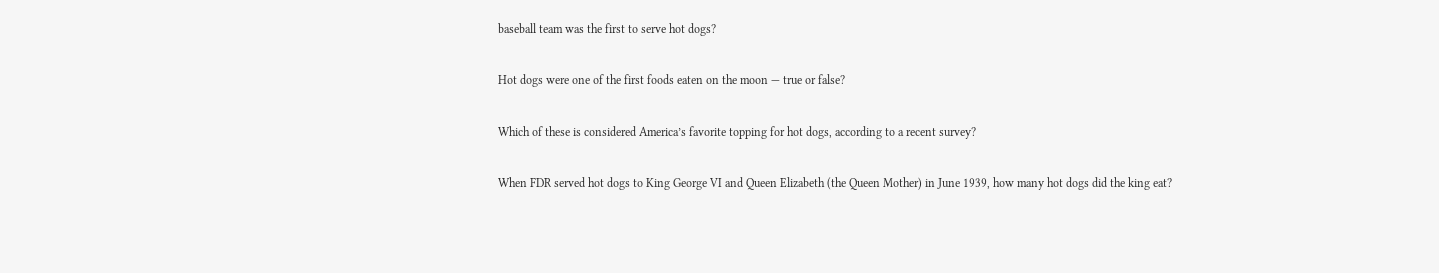baseball team was the first to serve hot dogs?

Hot dogs were one of the first foods eaten on the moon — true or false?

Which of these is considered America’s favorite topping for hot dogs, according to a recent survey?

When FDR served hot dogs to King George VI and Queen Elizabeth (the Queen Mother) in June 1939, how many hot dogs did the king eat?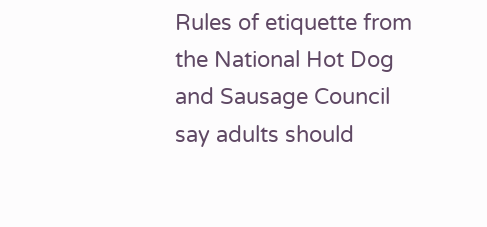Rules of etiquette from the National Hot Dog and Sausage Council say adults should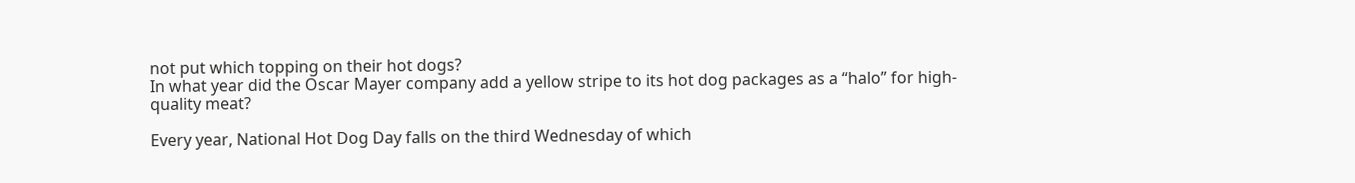not put which topping on their hot dogs?
In what year did the Oscar Mayer company add a yellow stripe to its hot dog packages as a “halo” for high-quality meat?

Every year, National Hot Dog Day falls on the third Wednesday of which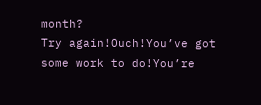month?
Try again!Ouch!You’ve got some work to do!You’re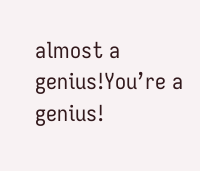almost a genius!You’re a genius!